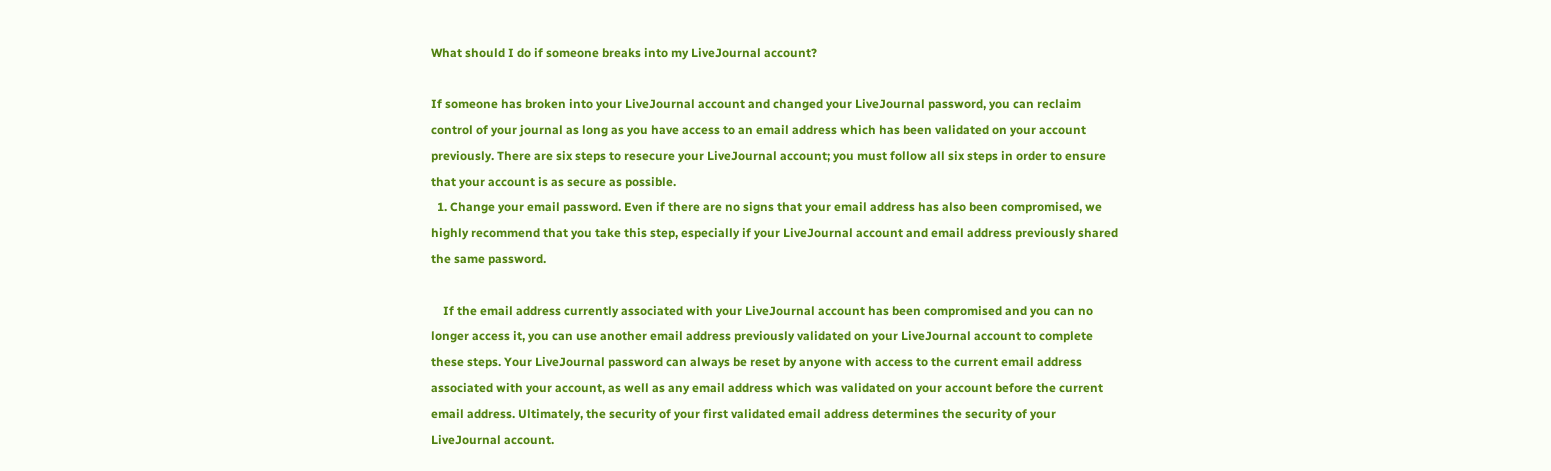What should I do if someone breaks into my LiveJournal account?

If someone has broken into your LiveJournal account and changed your LiveJournal password, you can reclaim control of your journal as long as you have access to an email address which has been validated on your account previously. There are six steps to resecure your LiveJournal account; you must follow all six steps in order to ensure that your account is as secure as possible.
  1. Change your email password. Even if there are no signs that your email address has also been compromised, we highly recommend that you take this step, especially if your LiveJournal account and email address previously shared the same password.

    If the email address currently associated with your LiveJournal account has been compromised and you can no longer access it, you can use another email address previously validated on your LiveJournal account to complete these steps. Your LiveJournal password can always be reset by anyone with access to the current email address associated with your account, as well as any email address which was validated on your account before the current email address. Ultimately, the security of your first validated email address determines the security of your LiveJournal account.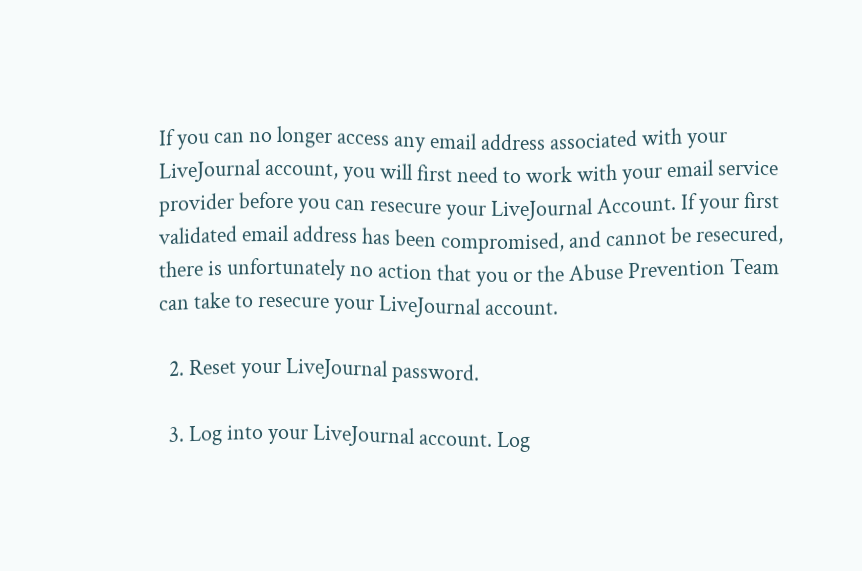If you can no longer access any email address associated with your LiveJournal account, you will first need to work with your email service provider before you can resecure your LiveJournal Account. If your first validated email address has been compromised, and cannot be resecured, there is unfortunately no action that you or the Abuse Prevention Team can take to resecure your LiveJournal account.

  2. Reset your LiveJournal password.

  3. Log into your LiveJournal account. Log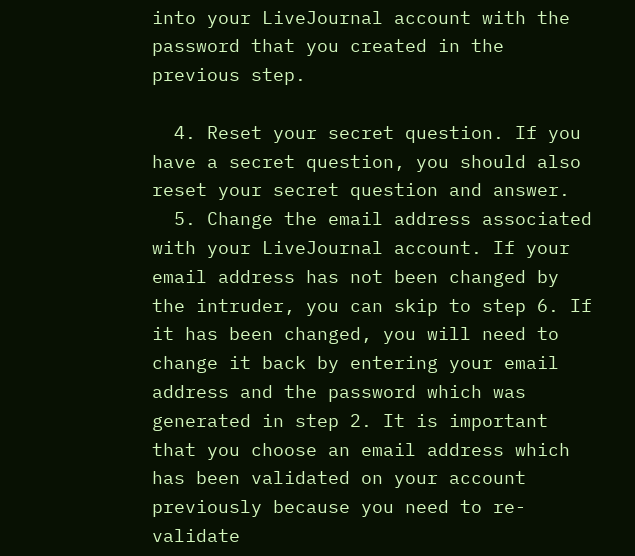into your LiveJournal account with the password that you created in the previous step.

  4. Reset your secret question. If you have a secret question, you should also reset your secret question and answer.
  5. Change the email address associated with your LiveJournal account. If your email address has not been changed by the intruder, you can skip to step 6. If it has been changed, you will need to change it back by entering your email address and the password which was generated in step 2. It is important that you choose an email address which has been validated on your account previously because you need to re-validate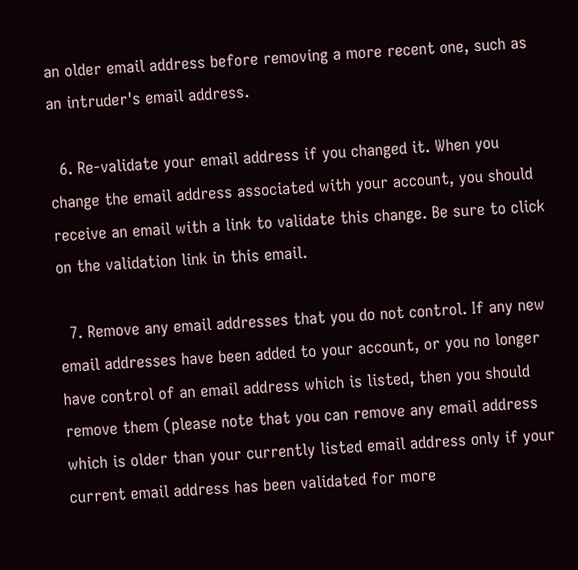an older email address before removing a more recent one, such as an intruder's email address.

  6. Re-validate your email address if you changed it. When you change the email address associated with your account, you should receive an email with a link to validate this change. Be sure to click on the validation link in this email.

  7. Remove any email addresses that you do not control. If any new email addresses have been added to your account, or you no longer have control of an email address which is listed, then you should remove them (please note that you can remove any email address which is older than your currently listed email address only if your current email address has been validated for more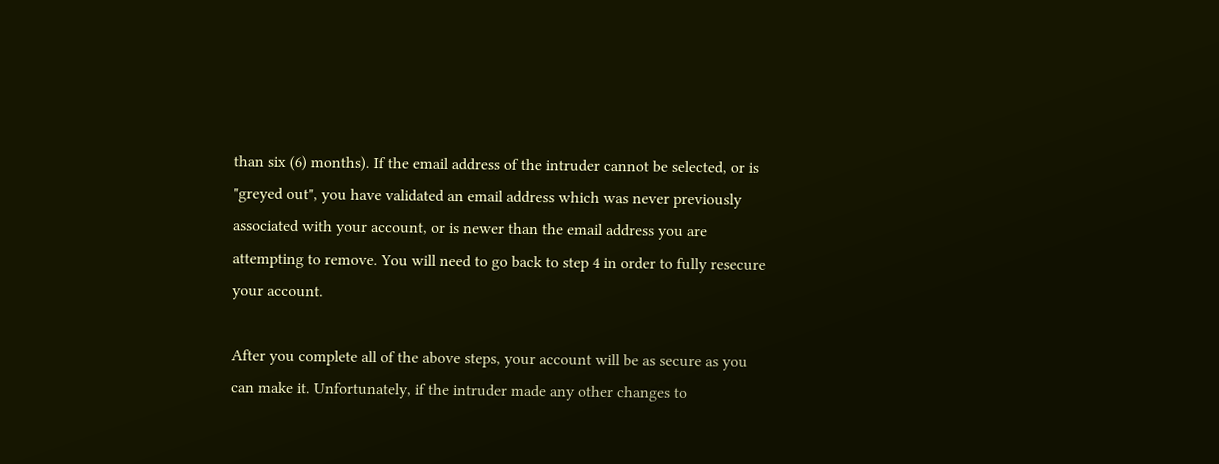than six (6) months). If the email address of the intruder cannot be selected, or is "greyed out", you have validated an email address which was never previously associated with your account, or is newer than the email address you are attempting to remove. You will need to go back to step 4 in order to fully resecure your account.

After you complete all of the above steps, your account will be as secure as you can make it. Unfortunately, if the intruder made any other changes to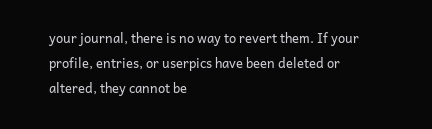your journal, there is no way to revert them. If your profile, entries, or userpics have been deleted or altered, they cannot be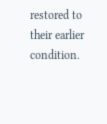restored to their earlier condition.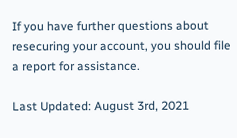If you have further questions about resecuring your account, you should file a report for assistance.

Last Updated: August 3rd, 2021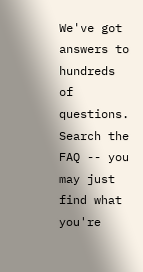We've got answers to hundreds of questions. Search the FAQ -- you may just find what you're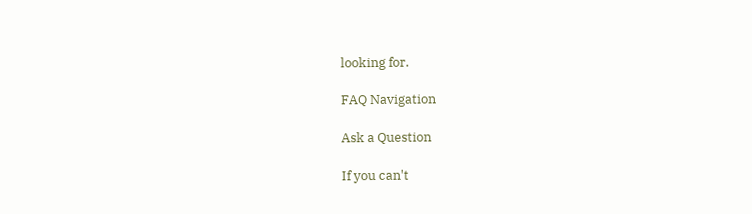looking for.

FAQ Navigation

Ask a Question

If you can't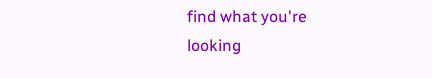find what you're looking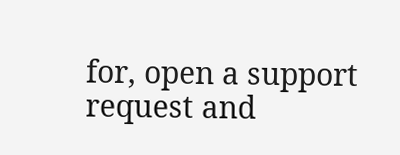for, open a support request and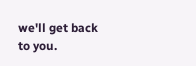we'll get back to you.